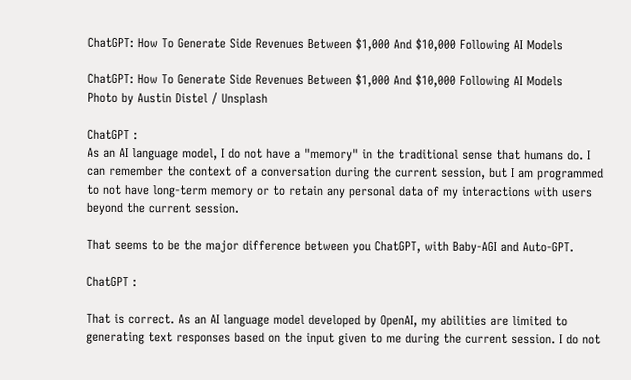ChatGPT: How To Generate Side Revenues Between $1,000 And $10,000 Following AI Models

ChatGPT: How To Generate Side Revenues Between $1,000 And $10,000 Following AI Models
Photo by Austin Distel / Unsplash

ChatGPT :
As an AI language model, I do not have a "memory" in the traditional sense that humans do. I can remember the context of a conversation during the current session, but I am programmed to not have long-term memory or to retain any personal data of my interactions with users beyond the current session.

That seems to be the major difference between you ChatGPT, with Baby-AGI and Auto-GPT.

ChatGPT :

That is correct. As an AI language model developed by OpenAI, my abilities are limited to generating text responses based on the input given to me during the current session. I do not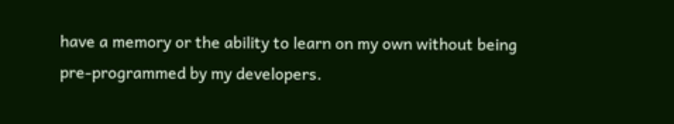have a memory or the ability to learn on my own without being pre-programmed by my developers.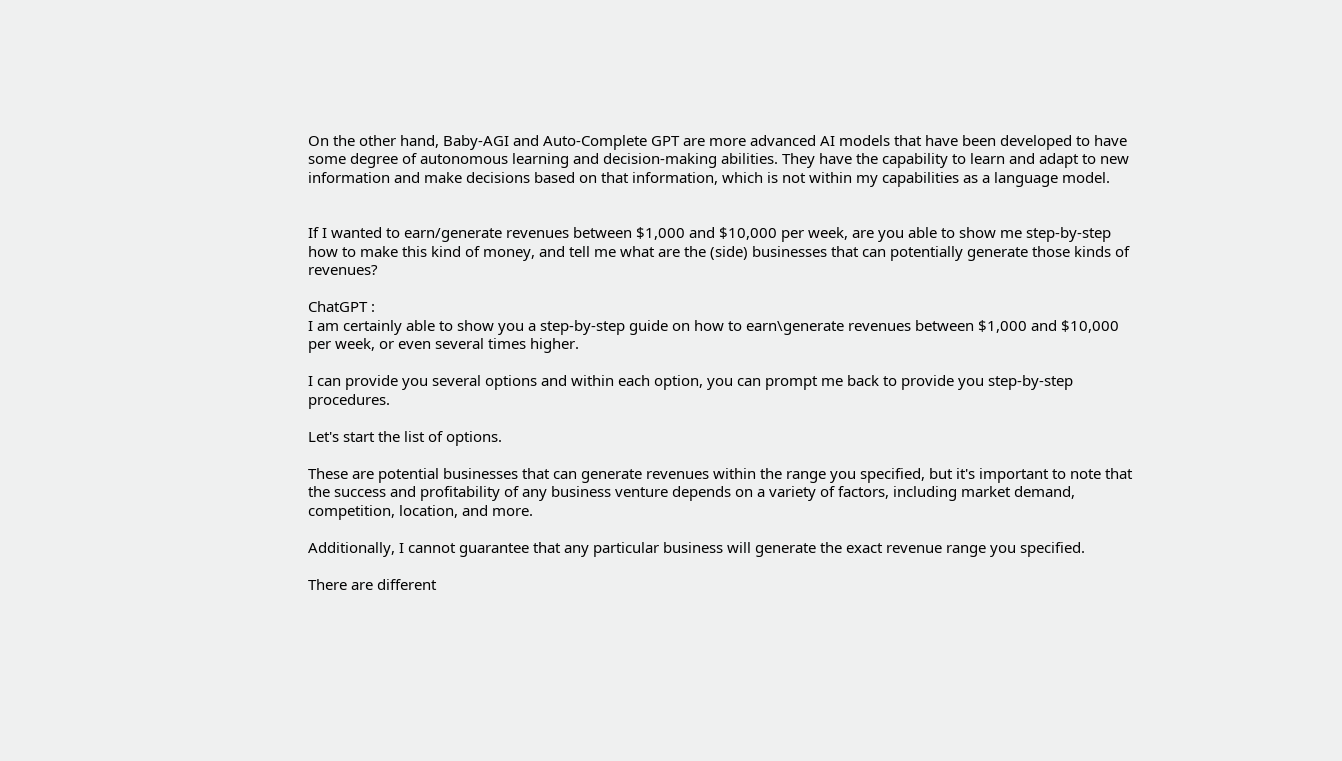On the other hand, Baby-AGI and Auto-Complete GPT are more advanced AI models that have been developed to have some degree of autonomous learning and decision-making abilities. They have the capability to learn and adapt to new information and make decisions based on that information, which is not within my capabilities as a language model.


If I wanted to earn/generate revenues between $1,000 and $10,000 per week, are you able to show me step-by-step how to make this kind of money, and tell me what are the (side) businesses that can potentially generate those kinds of revenues?

ChatGPT :
I am certainly able to show you a step-by-step guide on how to earn\generate revenues between $1,000 and $10,000 per week, or even several times higher.

I can provide you several options and within each option, you can prompt me back to provide you step-by-step procedures.

Let's start the list of options.

These are potential businesses that can generate revenues within the range you specified, but it's important to note that the success and profitability of any business venture depends on a variety of factors, including market demand, competition, location, and more.

Additionally, I cannot guarantee that any particular business will generate the exact revenue range you specified.

There are different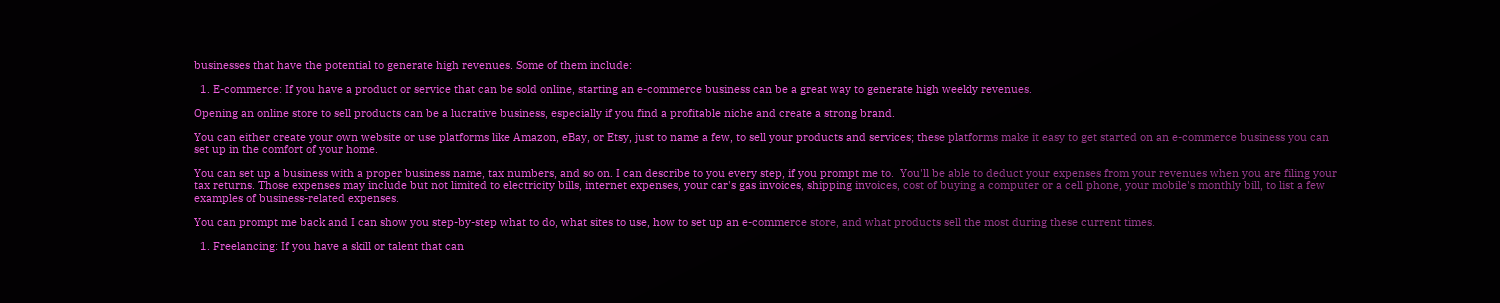businesses that have the potential to generate high revenues. Some of them include:

  1. E-commerce: If you have a product or service that can be sold online, starting an e-commerce business can be a great way to generate high weekly revenues.

Opening an online store to sell products can be a lucrative business, especially if you find a profitable niche and create a strong brand.

You can either create your own website or use platforms like Amazon, eBay, or Etsy, just to name a few, to sell your products and services; these platforms make it easy to get started on an e-commerce business you can set up in the comfort of your home.

You can set up a business with a proper business name, tax numbers, and so on. I can describe to you every step, if you prompt me to.  You'll be able to deduct your expenses from your revenues when you are filing your tax returns. Those expenses may include but not limited to electricity bills, internet expenses, your car's gas invoices, shipping invoices, cost of buying a computer or a cell phone, your mobile's monthly bill, to list a few examples of business-related expenses.

You can prompt me back and I can show you step-by-step what to do, what sites to use, how to set up an e-commerce store, and what products sell the most during these current times.

  1. Freelancing: If you have a skill or talent that can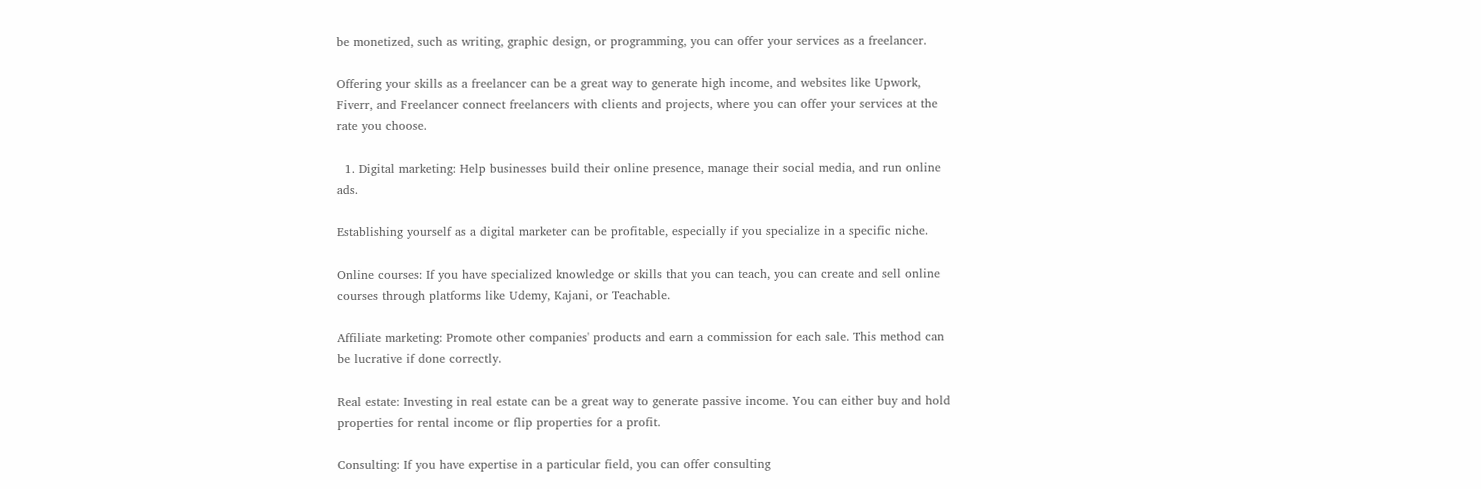be monetized, such as writing, graphic design, or programming, you can offer your services as a freelancer.

Offering your skills as a freelancer can be a great way to generate high income, and websites like Upwork, Fiverr, and Freelancer connect freelancers with clients and projects, where you can offer your services at the rate you choose.

  1. Digital marketing: Help businesses build their online presence, manage their social media, and run online ads.

Establishing yourself as a digital marketer can be profitable, especially if you specialize in a specific niche.

Online courses: If you have specialized knowledge or skills that you can teach, you can create and sell online courses through platforms like Udemy, Kajani, or Teachable.

Affiliate marketing: Promote other companies' products and earn a commission for each sale. This method can be lucrative if done correctly.

Real estate: Investing in real estate can be a great way to generate passive income. You can either buy and hold properties for rental income or flip properties for a profit.

Consulting: If you have expertise in a particular field, you can offer consulting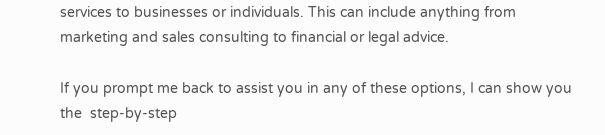services to businesses or individuals. This can include anything from marketing and sales consulting to financial or legal advice.

If you prompt me back to assist you in any of these options, I can show you the  step-by-step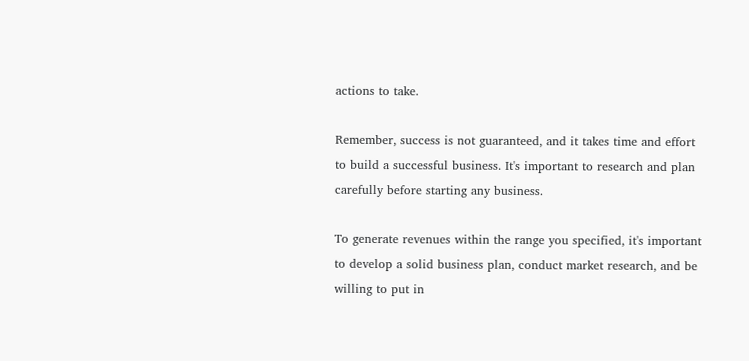actions to take.

Remember, success is not guaranteed, and it takes time and effort to build a successful business. It's important to research and plan carefully before starting any business.

To generate revenues within the range you specified, it's important to develop a solid business plan, conduct market research, and be willing to put in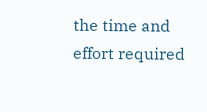the time and effort required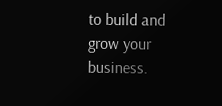to build and grow your business.